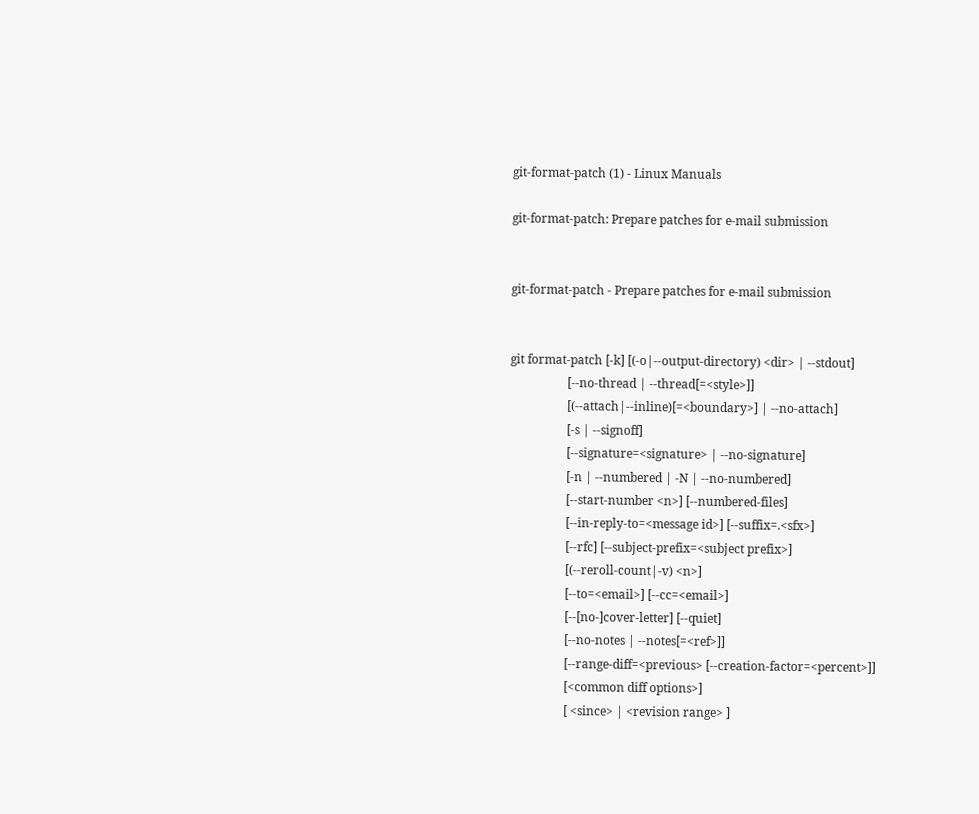git-format-patch (1) - Linux Manuals

git-format-patch: Prepare patches for e-mail submission


git-format-patch - Prepare patches for e-mail submission


git format-patch [-k] [(-o|--output-directory) <dir> | --stdout]
                   [--no-thread | --thread[=<style>]]
                   [(--attach|--inline)[=<boundary>] | --no-attach]
                   [-s | --signoff]
                   [--signature=<signature> | --no-signature]
                   [-n | --numbered | -N | --no-numbered]
                   [--start-number <n>] [--numbered-files]
                   [--in-reply-to=<message id>] [--suffix=.<sfx>]
                   [--rfc] [--subject-prefix=<subject prefix>]
                   [(--reroll-count|-v) <n>]
                   [--to=<email>] [--cc=<email>]
                   [--[no-]cover-letter] [--quiet]
                   [--no-notes | --notes[=<ref>]]
                   [--range-diff=<previous> [--creation-factor=<percent>]]
                   [<common diff options>]
                   [ <since> | <revision range> ]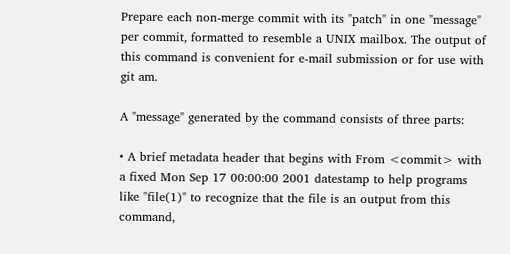Prepare each non-merge commit with its "patch" in one "message" per commit, formatted to resemble a UNIX mailbox. The output of this command is convenient for e-mail submission or for use with git am.

A "message" generated by the command consists of three parts:

• A brief metadata header that begins with From <commit> with a fixed Mon Sep 17 00:00:00 2001 datestamp to help programs like "file(1)" to recognize that the file is an output from this command,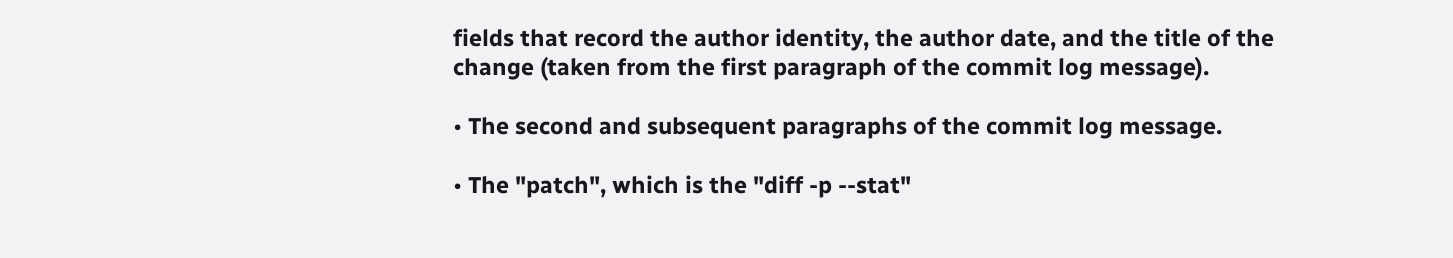fields that record the author identity, the author date, and the title of the change (taken from the first paragraph of the commit log message).

• The second and subsequent paragraphs of the commit log message.

• The "patch", which is the "diff -p --stat"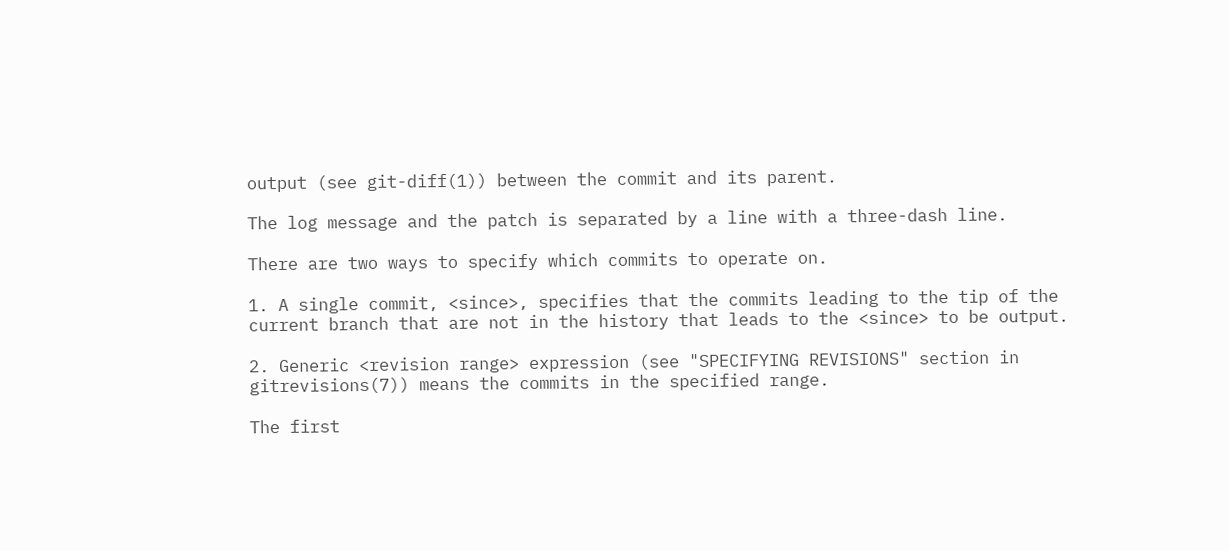output (see git-diff(1)) between the commit and its parent.

The log message and the patch is separated by a line with a three-dash line.

There are two ways to specify which commits to operate on.

1. A single commit, <since>, specifies that the commits leading to the tip of the current branch that are not in the history that leads to the <since> to be output.

2. Generic <revision range> expression (see "SPECIFYING REVISIONS" section in gitrevisions(7)) means the commits in the specified range.

The first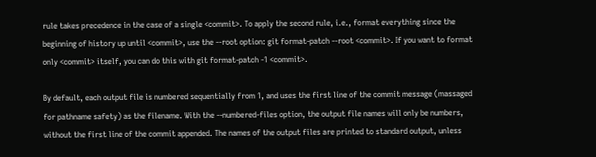rule takes precedence in the case of a single <commit>. To apply the second rule, i.e., format everything since the beginning of history up until <commit>, use the --root option: git format-patch --root <commit>. If you want to format only <commit> itself, you can do this with git format-patch -1 <commit>.

By default, each output file is numbered sequentially from 1, and uses the first line of the commit message (massaged for pathname safety) as the filename. With the --numbered-files option, the output file names will only be numbers, without the first line of the commit appended. The names of the output files are printed to standard output, unless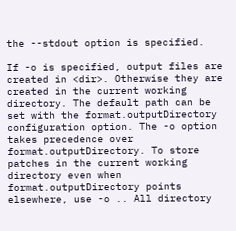the --stdout option is specified.

If -o is specified, output files are created in <dir>. Otherwise they are created in the current working directory. The default path can be set with the format.outputDirectory configuration option. The -o option takes precedence over format.outputDirectory. To store patches in the current working directory even when format.outputDirectory points elsewhere, use -o .. All directory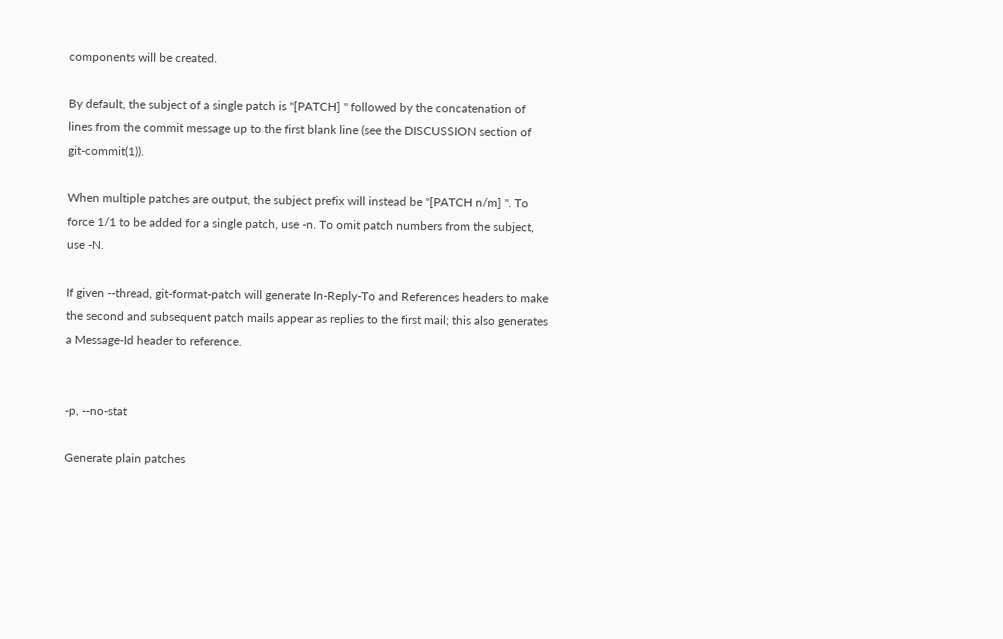components will be created.

By default, the subject of a single patch is "[PATCH] " followed by the concatenation of lines from the commit message up to the first blank line (see the DISCUSSION section of git-commit(1)).

When multiple patches are output, the subject prefix will instead be "[PATCH n/m] ". To force 1/1 to be added for a single patch, use -n. To omit patch numbers from the subject, use -N.

If given --thread, git-format-patch will generate In-Reply-To and References headers to make the second and subsequent patch mails appear as replies to the first mail; this also generates a Message-Id header to reference.


-p, --no-stat

Generate plain patches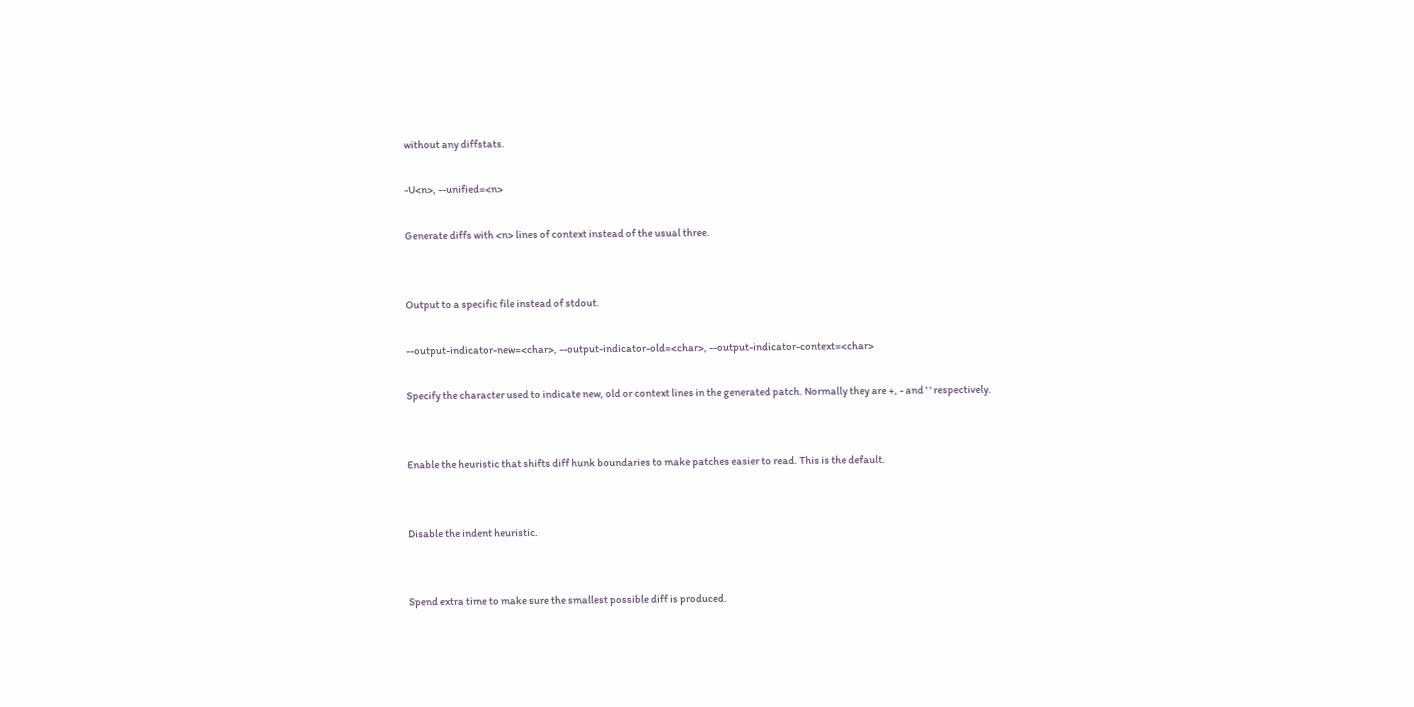without any diffstats.

-U<n>, --unified=<n>

Generate diffs with <n> lines of context instead of the usual three.


Output to a specific file instead of stdout.

--output-indicator-new=<char>, --output-indicator-old=<char>, --output-indicator-context=<char>

Specify the character used to indicate new, old or context lines in the generated patch. Normally they are +, - and ' ' respectively.


Enable the heuristic that shifts diff hunk boundaries to make patches easier to read. This is the default.


Disable the indent heuristic.


Spend extra time to make sure the smallest possible diff is produced.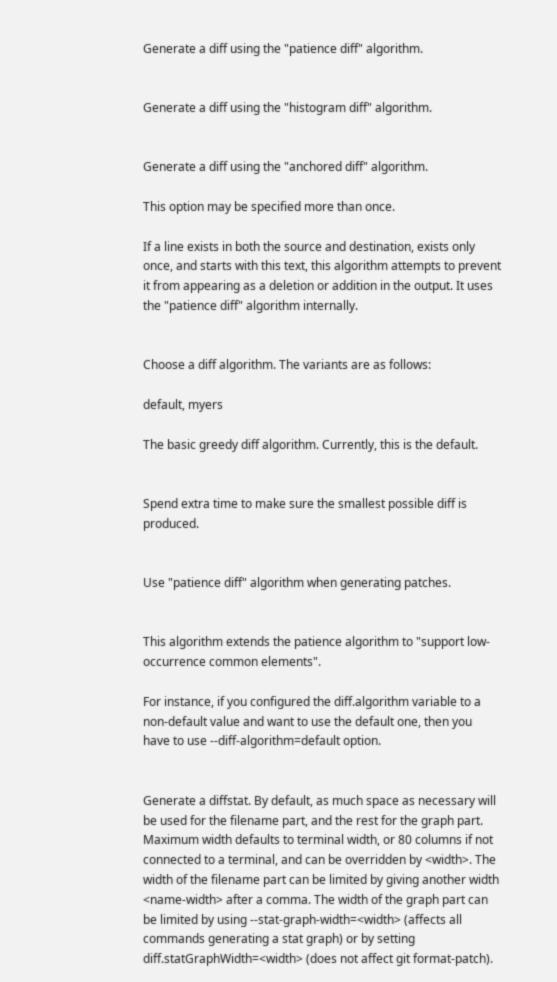Generate a diff using the "patience diff" algorithm.


Generate a diff using the "histogram diff" algorithm.


Generate a diff using the "anchored diff" algorithm.

This option may be specified more than once.

If a line exists in both the source and destination, exists only once, and starts with this text, this algorithm attempts to prevent it from appearing as a deletion or addition in the output. It uses the "patience diff" algorithm internally.


Choose a diff algorithm. The variants are as follows:

default, myers

The basic greedy diff algorithm. Currently, this is the default.


Spend extra time to make sure the smallest possible diff is produced.


Use "patience diff" algorithm when generating patches.


This algorithm extends the patience algorithm to "support low-occurrence common elements".

For instance, if you configured the diff.algorithm variable to a non-default value and want to use the default one, then you have to use --diff-algorithm=default option.


Generate a diffstat. By default, as much space as necessary will be used for the filename part, and the rest for the graph part. Maximum width defaults to terminal width, or 80 columns if not connected to a terminal, and can be overridden by <width>. The width of the filename part can be limited by giving another width <name-width> after a comma. The width of the graph part can be limited by using --stat-graph-width=<width> (affects all commands generating a stat graph) or by setting diff.statGraphWidth=<width> (does not affect git format-patch).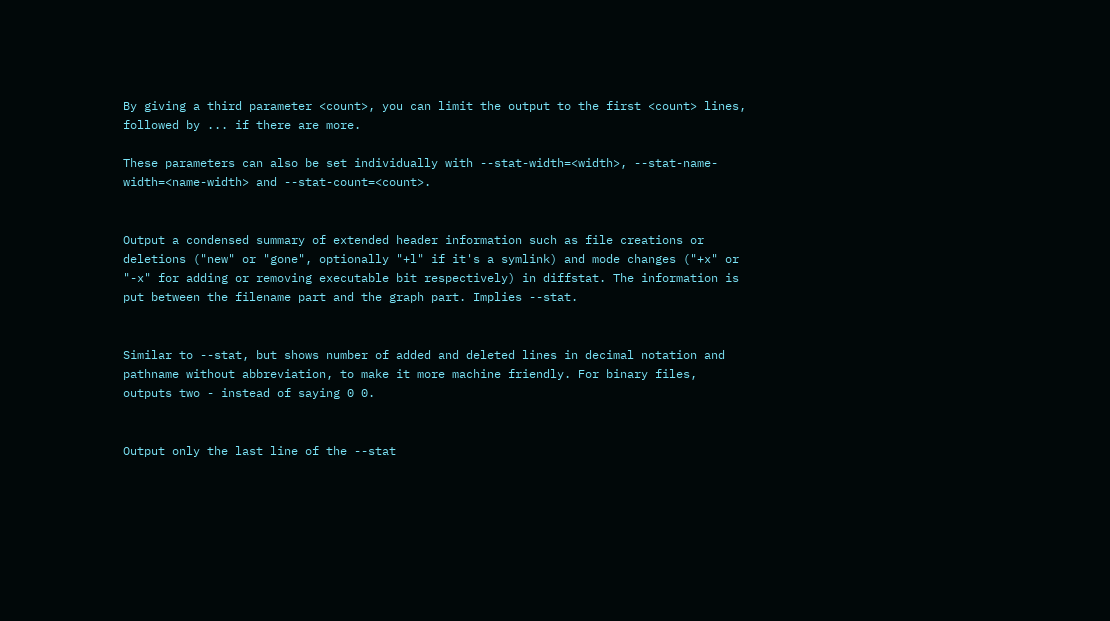By giving a third parameter <count>, you can limit the output to the first <count> lines, followed by ... if there are more.

These parameters can also be set individually with --stat-width=<width>, --stat-name-width=<name-width> and --stat-count=<count>.


Output a condensed summary of extended header information such as file creations or deletions ("new" or "gone", optionally "+l" if it's a symlink) and mode changes ("+x" or "-x" for adding or removing executable bit respectively) in diffstat. The information is put between the filename part and the graph part. Implies --stat.


Similar to --stat, but shows number of added and deleted lines in decimal notation and pathname without abbreviation, to make it more machine friendly. For binary files, outputs two - instead of saying 0 0.


Output only the last line of the --stat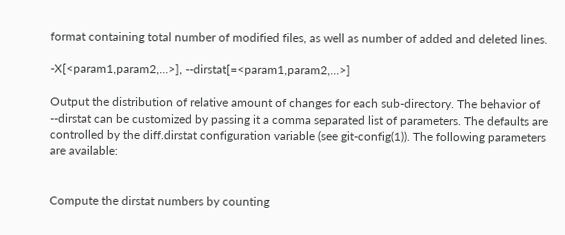format containing total number of modified files, as well as number of added and deleted lines.

-X[<param1,param2,...>], --dirstat[=<param1,param2,...>]

Output the distribution of relative amount of changes for each sub-directory. The behavior of --dirstat can be customized by passing it a comma separated list of parameters. The defaults are controlled by the diff.dirstat configuration variable (see git-config(1)). The following parameters are available:


Compute the dirstat numbers by counting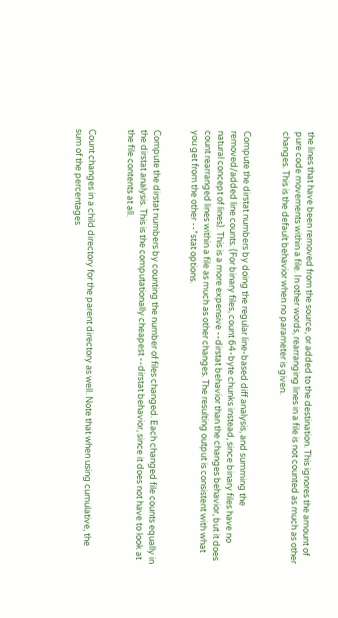the lines that have been removed from the source, or added to the destination. This ignores the amount of pure code movements within a file. In other words, rearranging lines in a file is not counted as much as other changes. This is the default behavior when no parameter is given.


Compute the dirstat numbers by doing the regular line-based diff analysis, and summing the removed/added line counts. (For binary files, count 64-byte chunks instead, since binary files have no natural concept of lines). This is a more expensive --dirstat behavior than the changes behavior, but it does count rearranged lines within a file as much as other changes. The resulting output is consistent with what you get from the other --*stat options.


Compute the dirstat numbers by counting the number of files changed. Each changed file counts equally in the dirstat analysis. This is the computationally cheapest --dirstat behavior, since it does not have to look at the file contents at all.


Count changes in a child directory for the parent directory as well. Note that when using cumulative, the sum of the percentages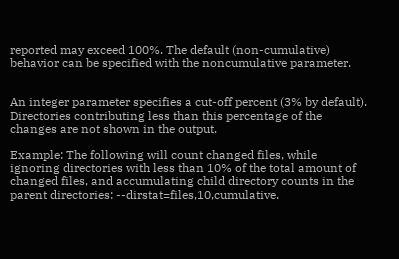reported may exceed 100%. The default (non-cumulative) behavior can be specified with the noncumulative parameter.


An integer parameter specifies a cut-off percent (3% by default). Directories contributing less than this percentage of the changes are not shown in the output.

Example: The following will count changed files, while ignoring directories with less than 10% of the total amount of changed files, and accumulating child directory counts in the parent directories: --dirstat=files,10,cumulative.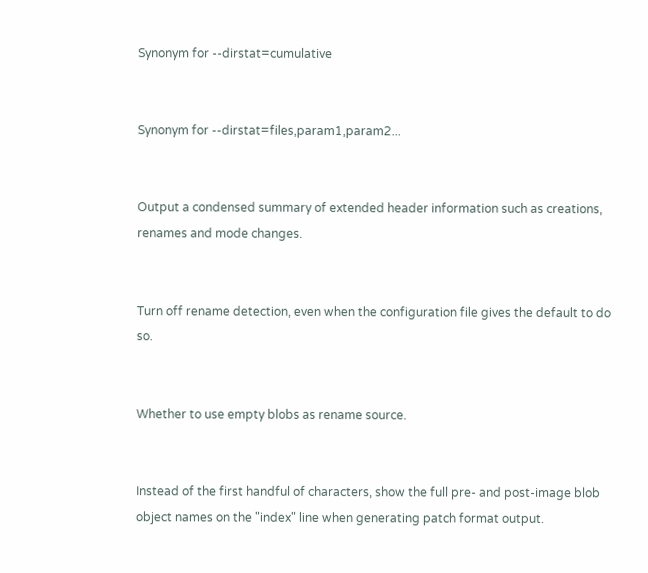Synonym for --dirstat=cumulative


Synonym for --dirstat=files,param1,param2...


Output a condensed summary of extended header information such as creations, renames and mode changes.


Turn off rename detection, even when the configuration file gives the default to do so.


Whether to use empty blobs as rename source.


Instead of the first handful of characters, show the full pre- and post-image blob object names on the "index" line when generating patch format output.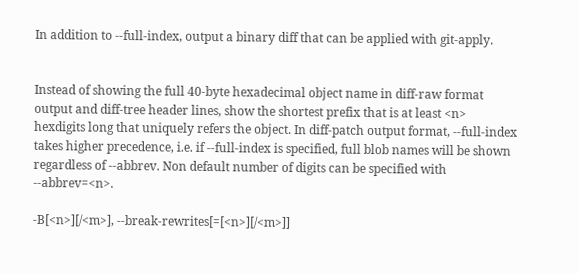In addition to --full-index, output a binary diff that can be applied with git-apply.


Instead of showing the full 40-byte hexadecimal object name in diff-raw format output and diff-tree header lines, show the shortest prefix that is at least <n> hexdigits long that uniquely refers the object. In diff-patch output format, --full-index takes higher precedence, i.e. if --full-index is specified, full blob names will be shown regardless of --abbrev. Non default number of digits can be specified with --abbrev=<n>.

-B[<n>][/<m>], --break-rewrites[=[<n>][/<m>]]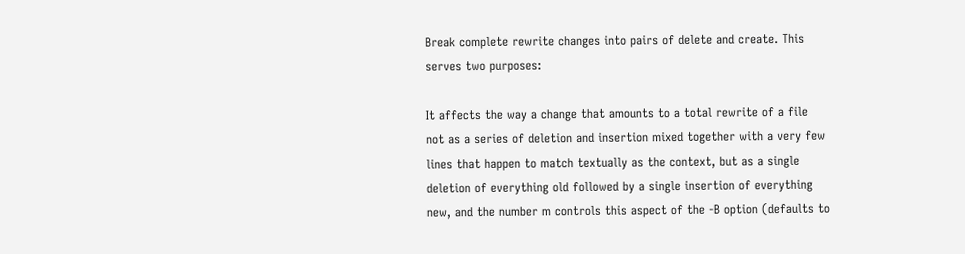Break complete rewrite changes into pairs of delete and create. This serves two purposes:

It affects the way a change that amounts to a total rewrite of a file not as a series of deletion and insertion mixed together with a very few lines that happen to match textually as the context, but as a single deletion of everything old followed by a single insertion of everything new, and the number m controls this aspect of the -B option (defaults to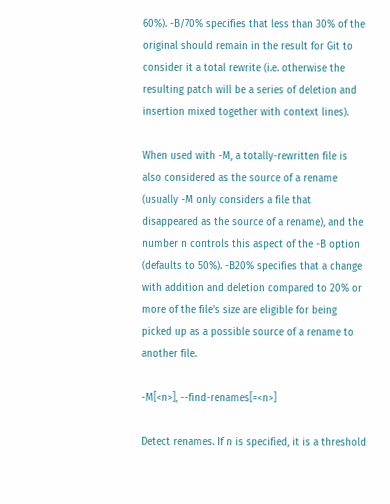60%). -B/70% specifies that less than 30% of the original should remain in the result for Git to consider it a total rewrite (i.e. otherwise the resulting patch will be a series of deletion and insertion mixed together with context lines).

When used with -M, a totally-rewritten file is also considered as the source of a rename (usually -M only considers a file that disappeared as the source of a rename), and the number n controls this aspect of the -B option (defaults to 50%). -B20% specifies that a change with addition and deletion compared to 20% or more of the file's size are eligible for being picked up as a possible source of a rename to another file.

-M[<n>], --find-renames[=<n>]

Detect renames. If n is specified, it is a threshold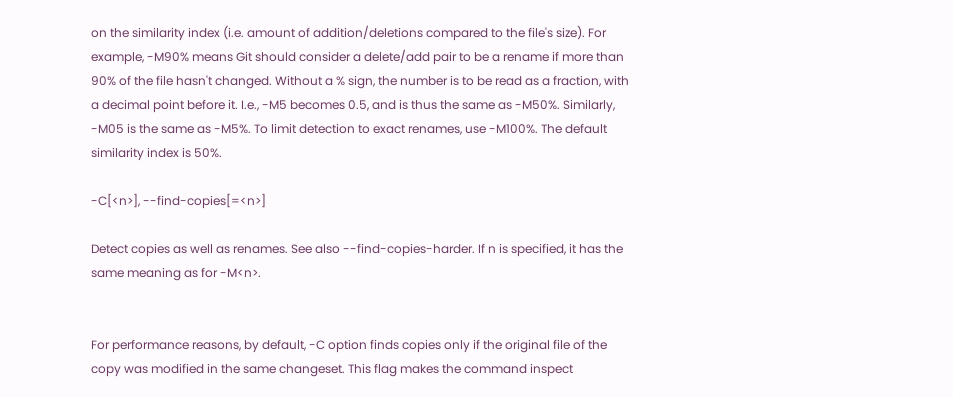on the similarity index (i.e. amount of addition/deletions compared to the file's size). For example, -M90% means Git should consider a delete/add pair to be a rename if more than 90% of the file hasn't changed. Without a % sign, the number is to be read as a fraction, with a decimal point before it. I.e., -M5 becomes 0.5, and is thus the same as -M50%. Similarly, -M05 is the same as -M5%. To limit detection to exact renames, use -M100%. The default similarity index is 50%.

-C[<n>], --find-copies[=<n>]

Detect copies as well as renames. See also --find-copies-harder. If n is specified, it has the same meaning as for -M<n>.


For performance reasons, by default, -C option finds copies only if the original file of the copy was modified in the same changeset. This flag makes the command inspect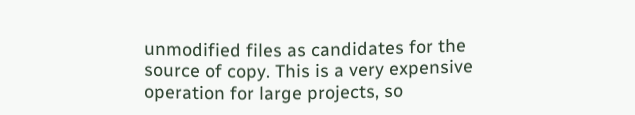unmodified files as candidates for the source of copy. This is a very expensive operation for large projects, so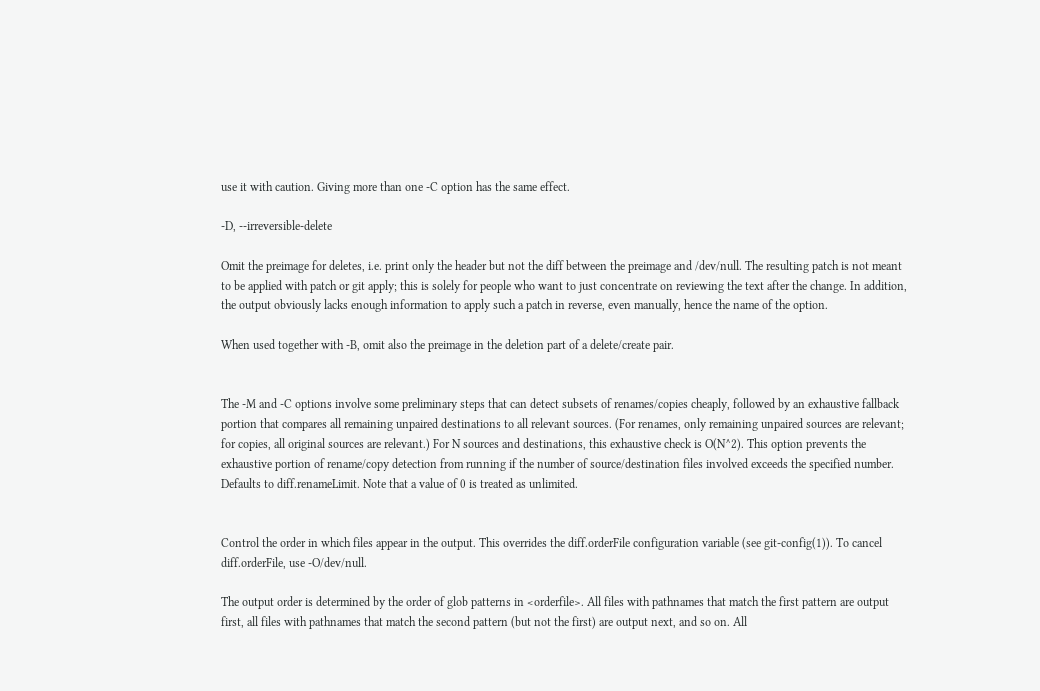use it with caution. Giving more than one -C option has the same effect.

-D, --irreversible-delete

Omit the preimage for deletes, i.e. print only the header but not the diff between the preimage and /dev/null. The resulting patch is not meant to be applied with patch or git apply; this is solely for people who want to just concentrate on reviewing the text after the change. In addition, the output obviously lacks enough information to apply such a patch in reverse, even manually, hence the name of the option.

When used together with -B, omit also the preimage in the deletion part of a delete/create pair.


The -M and -C options involve some preliminary steps that can detect subsets of renames/copies cheaply, followed by an exhaustive fallback portion that compares all remaining unpaired destinations to all relevant sources. (For renames, only remaining unpaired sources are relevant; for copies, all original sources are relevant.) For N sources and destinations, this exhaustive check is O(N^2). This option prevents the exhaustive portion of rename/copy detection from running if the number of source/destination files involved exceeds the specified number. Defaults to diff.renameLimit. Note that a value of 0 is treated as unlimited.


Control the order in which files appear in the output. This overrides the diff.orderFile configuration variable (see git-config(1)). To cancel diff.orderFile, use -O/dev/null.

The output order is determined by the order of glob patterns in <orderfile>. All files with pathnames that match the first pattern are output first, all files with pathnames that match the second pattern (but not the first) are output next, and so on. All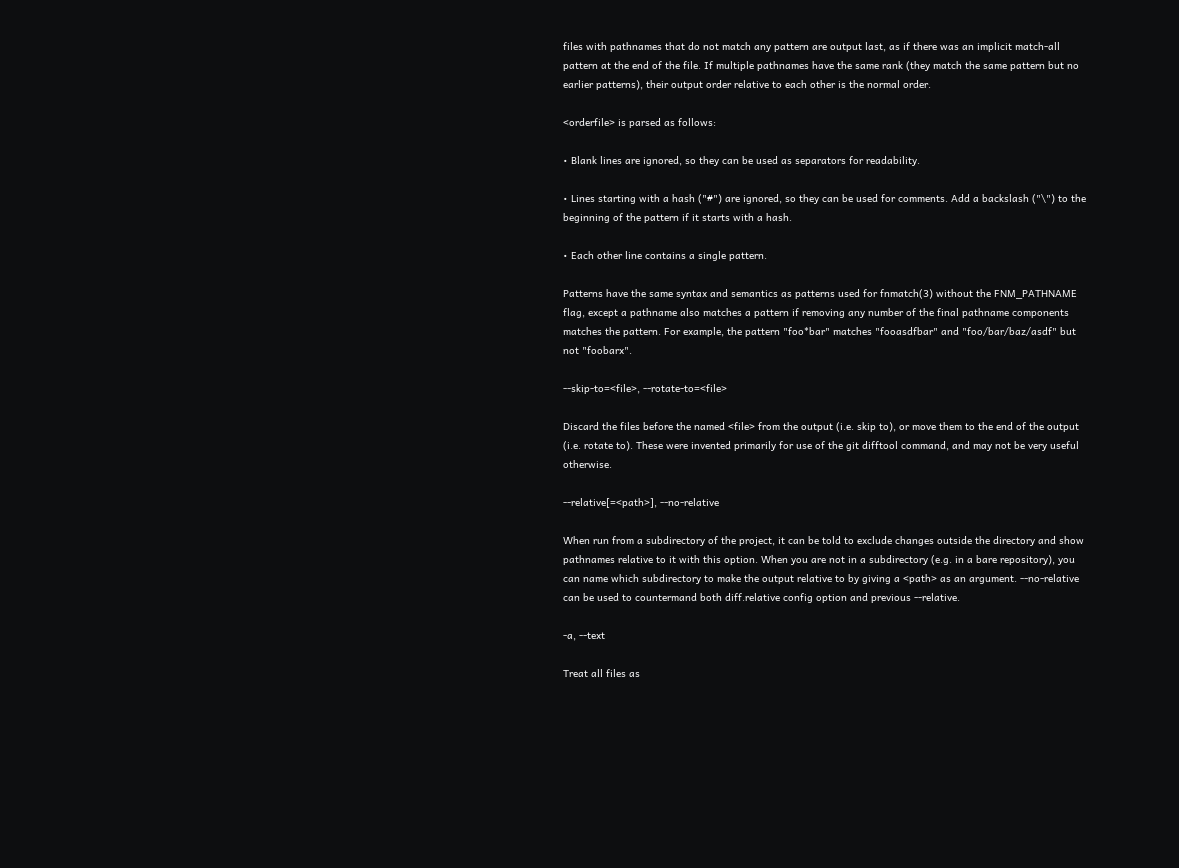files with pathnames that do not match any pattern are output last, as if there was an implicit match-all pattern at the end of the file. If multiple pathnames have the same rank (they match the same pattern but no earlier patterns), their output order relative to each other is the normal order.

<orderfile> is parsed as follows:

• Blank lines are ignored, so they can be used as separators for readability.

• Lines starting with a hash ("#") are ignored, so they can be used for comments. Add a backslash ("\") to the beginning of the pattern if it starts with a hash.

• Each other line contains a single pattern.

Patterns have the same syntax and semantics as patterns used for fnmatch(3) without the FNM_PATHNAME flag, except a pathname also matches a pattern if removing any number of the final pathname components matches the pattern. For example, the pattern "foo*bar" matches "fooasdfbar" and "foo/bar/baz/asdf" but not "foobarx".

--skip-to=<file>, --rotate-to=<file>

Discard the files before the named <file> from the output (i.e. skip to), or move them to the end of the output (i.e. rotate to). These were invented primarily for use of the git difftool command, and may not be very useful otherwise.

--relative[=<path>], --no-relative

When run from a subdirectory of the project, it can be told to exclude changes outside the directory and show pathnames relative to it with this option. When you are not in a subdirectory (e.g. in a bare repository), you can name which subdirectory to make the output relative to by giving a <path> as an argument. --no-relative can be used to countermand both diff.relative config option and previous --relative.

-a, --text

Treat all files as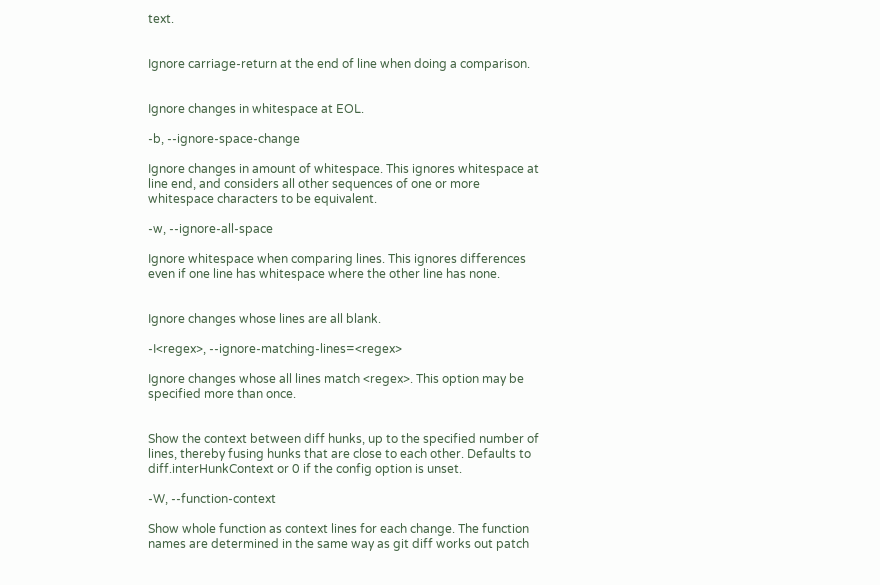text.


Ignore carriage-return at the end of line when doing a comparison.


Ignore changes in whitespace at EOL.

-b, --ignore-space-change

Ignore changes in amount of whitespace. This ignores whitespace at line end, and considers all other sequences of one or more whitespace characters to be equivalent.

-w, --ignore-all-space

Ignore whitespace when comparing lines. This ignores differences even if one line has whitespace where the other line has none.


Ignore changes whose lines are all blank.

-I<regex>, --ignore-matching-lines=<regex>

Ignore changes whose all lines match <regex>. This option may be specified more than once.


Show the context between diff hunks, up to the specified number of lines, thereby fusing hunks that are close to each other. Defaults to diff.interHunkContext or 0 if the config option is unset.

-W, --function-context

Show whole function as context lines for each change. The function names are determined in the same way as git diff works out patch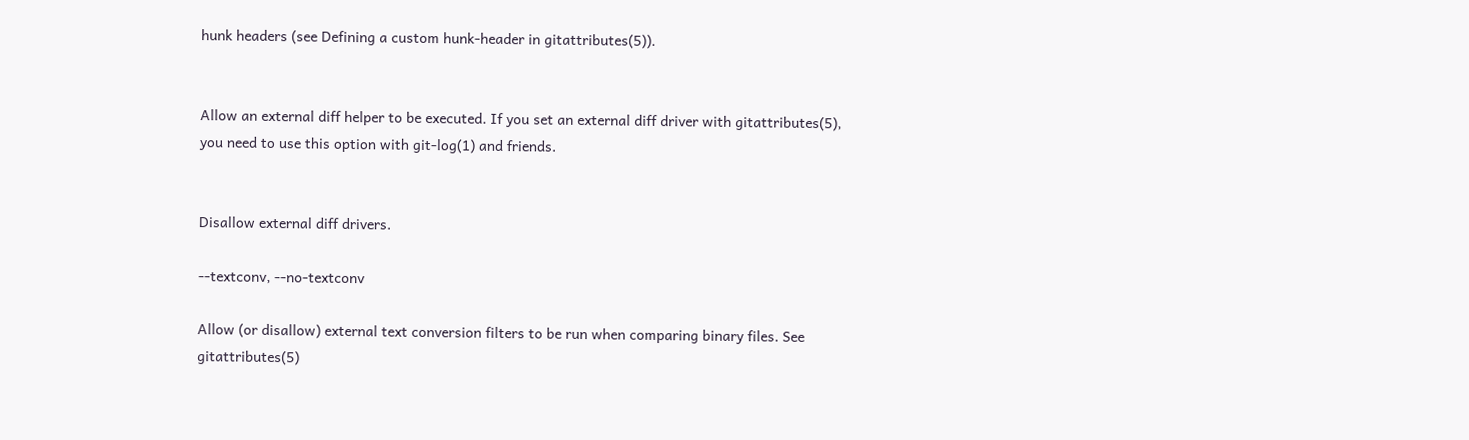hunk headers (see Defining a custom hunk-header in gitattributes(5)).


Allow an external diff helper to be executed. If you set an external diff driver with gitattributes(5), you need to use this option with git-log(1) and friends.


Disallow external diff drivers.

--textconv, --no-textconv

Allow (or disallow) external text conversion filters to be run when comparing binary files. See gitattributes(5)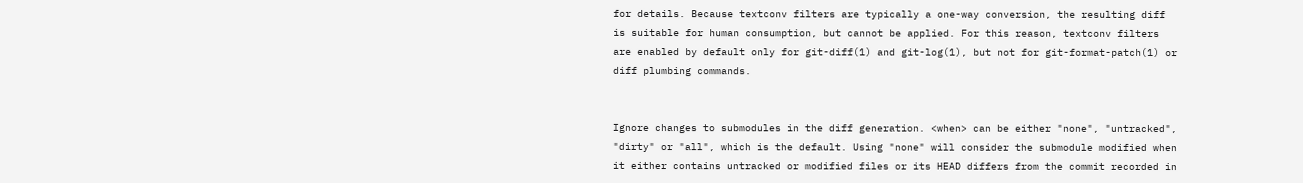for details. Because textconv filters are typically a one-way conversion, the resulting diff is suitable for human consumption, but cannot be applied. For this reason, textconv filters are enabled by default only for git-diff(1) and git-log(1), but not for git-format-patch(1) or diff plumbing commands.


Ignore changes to submodules in the diff generation. <when> can be either "none", "untracked", "dirty" or "all", which is the default. Using "none" will consider the submodule modified when it either contains untracked or modified files or its HEAD differs from the commit recorded in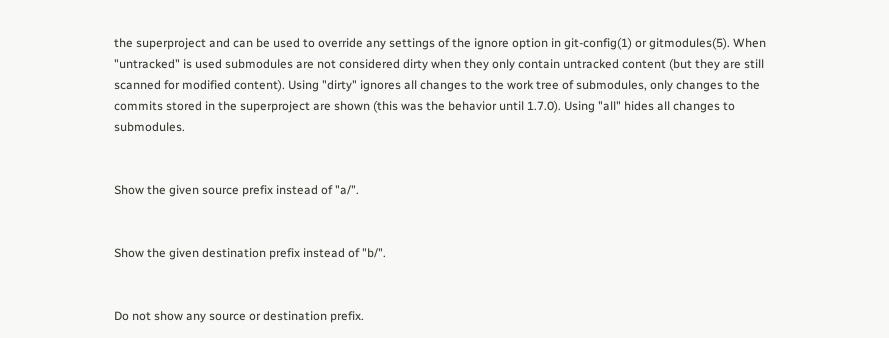the superproject and can be used to override any settings of the ignore option in git-config(1) or gitmodules(5). When "untracked" is used submodules are not considered dirty when they only contain untracked content (but they are still scanned for modified content). Using "dirty" ignores all changes to the work tree of submodules, only changes to the commits stored in the superproject are shown (this was the behavior until 1.7.0). Using "all" hides all changes to submodules.


Show the given source prefix instead of "a/".


Show the given destination prefix instead of "b/".


Do not show any source or destination prefix.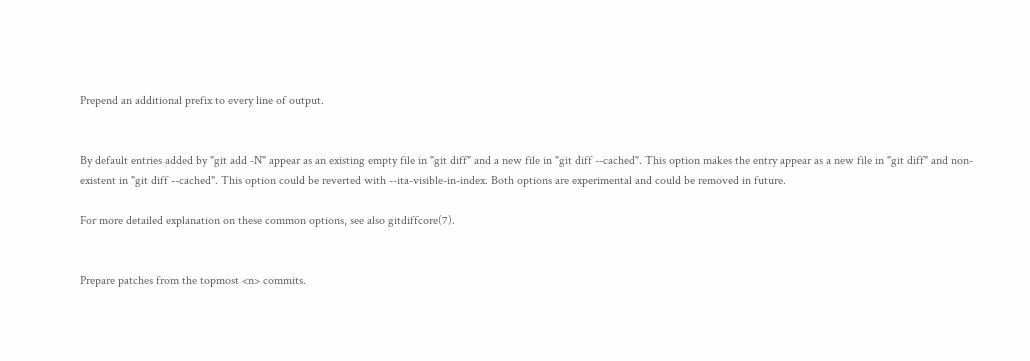Prepend an additional prefix to every line of output.


By default entries added by "git add -N" appear as an existing empty file in "git diff" and a new file in "git diff --cached". This option makes the entry appear as a new file in "git diff" and non-existent in "git diff --cached". This option could be reverted with --ita-visible-in-index. Both options are experimental and could be removed in future.

For more detailed explanation on these common options, see also gitdiffcore(7).


Prepare patches from the topmost <n> commits.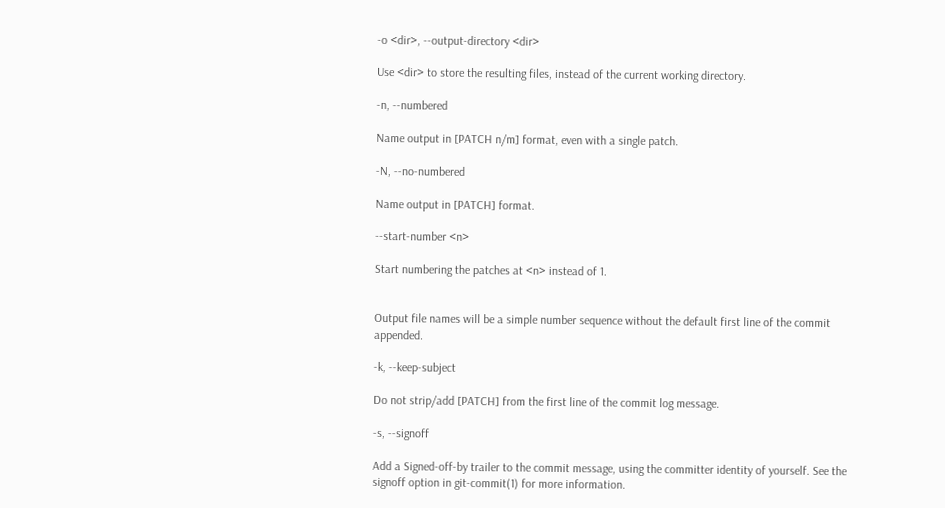-o <dir>, --output-directory <dir>

Use <dir> to store the resulting files, instead of the current working directory.

-n, --numbered

Name output in [PATCH n/m] format, even with a single patch.

-N, --no-numbered

Name output in [PATCH] format.

--start-number <n>

Start numbering the patches at <n> instead of 1.


Output file names will be a simple number sequence without the default first line of the commit appended.

-k, --keep-subject

Do not strip/add [PATCH] from the first line of the commit log message.

-s, --signoff

Add a Signed-off-by trailer to the commit message, using the committer identity of yourself. See the signoff option in git-commit(1) for more information.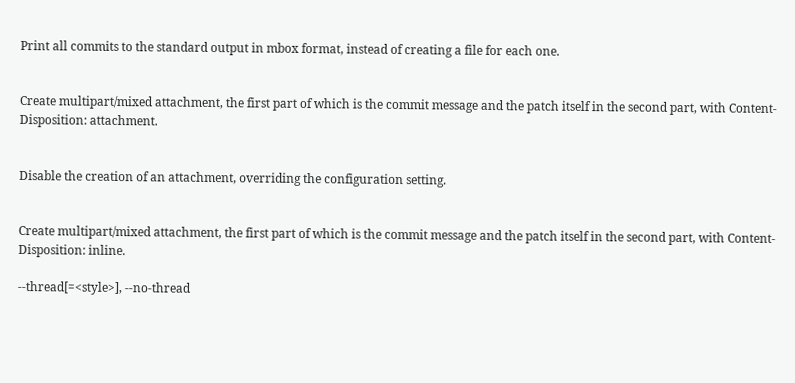Print all commits to the standard output in mbox format, instead of creating a file for each one.


Create multipart/mixed attachment, the first part of which is the commit message and the patch itself in the second part, with Content-Disposition: attachment.


Disable the creation of an attachment, overriding the configuration setting.


Create multipart/mixed attachment, the first part of which is the commit message and the patch itself in the second part, with Content-Disposition: inline.

--thread[=<style>], --no-thread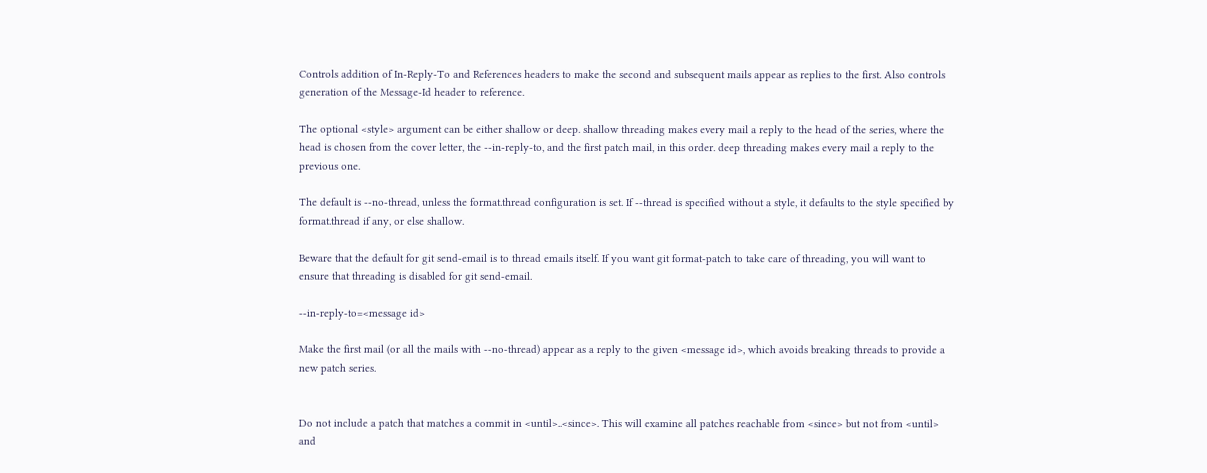Controls addition of In-Reply-To and References headers to make the second and subsequent mails appear as replies to the first. Also controls generation of the Message-Id header to reference.

The optional <style> argument can be either shallow or deep. shallow threading makes every mail a reply to the head of the series, where the head is chosen from the cover letter, the --in-reply-to, and the first patch mail, in this order. deep threading makes every mail a reply to the previous one.

The default is --no-thread, unless the format.thread configuration is set. If --thread is specified without a style, it defaults to the style specified by format.thread if any, or else shallow.

Beware that the default for git send-email is to thread emails itself. If you want git format-patch to take care of threading, you will want to ensure that threading is disabled for git send-email.

--in-reply-to=<message id>

Make the first mail (or all the mails with --no-thread) appear as a reply to the given <message id>, which avoids breaking threads to provide a new patch series.


Do not include a patch that matches a commit in <until>..<since>. This will examine all patches reachable from <since> but not from <until> and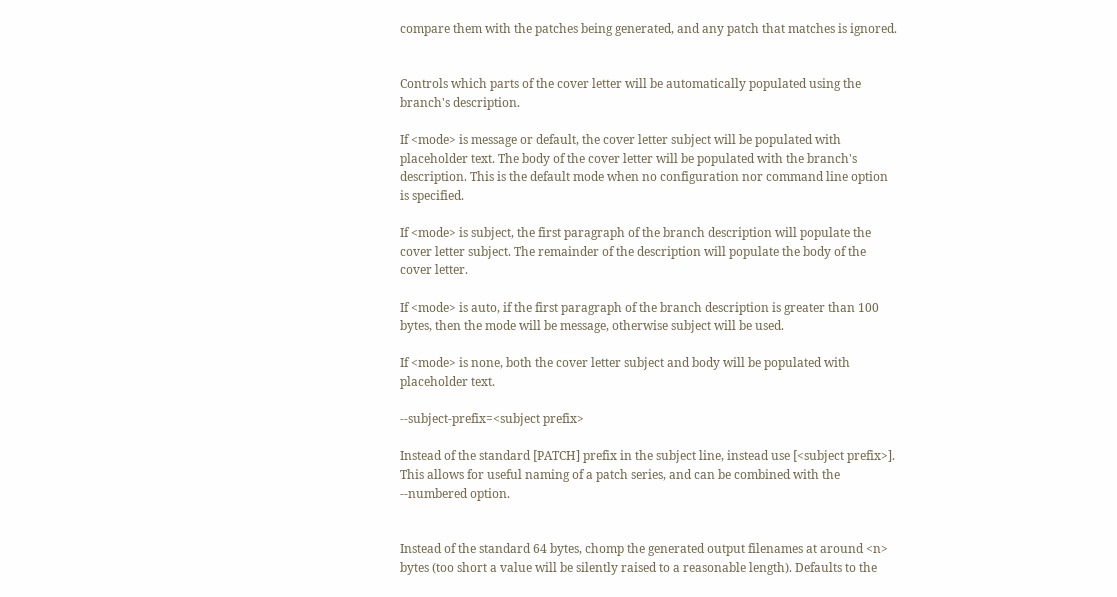compare them with the patches being generated, and any patch that matches is ignored.


Controls which parts of the cover letter will be automatically populated using the branch's description.

If <mode> is message or default, the cover letter subject will be populated with placeholder text. The body of the cover letter will be populated with the branch's description. This is the default mode when no configuration nor command line option is specified.

If <mode> is subject, the first paragraph of the branch description will populate the cover letter subject. The remainder of the description will populate the body of the cover letter.

If <mode> is auto, if the first paragraph of the branch description is greater than 100 bytes, then the mode will be message, otherwise subject will be used.

If <mode> is none, both the cover letter subject and body will be populated with placeholder text.

--subject-prefix=<subject prefix>

Instead of the standard [PATCH] prefix in the subject line, instead use [<subject prefix>]. This allows for useful naming of a patch series, and can be combined with the --numbered option.


Instead of the standard 64 bytes, chomp the generated output filenames at around <n> bytes (too short a value will be silently raised to a reasonable length). Defaults to the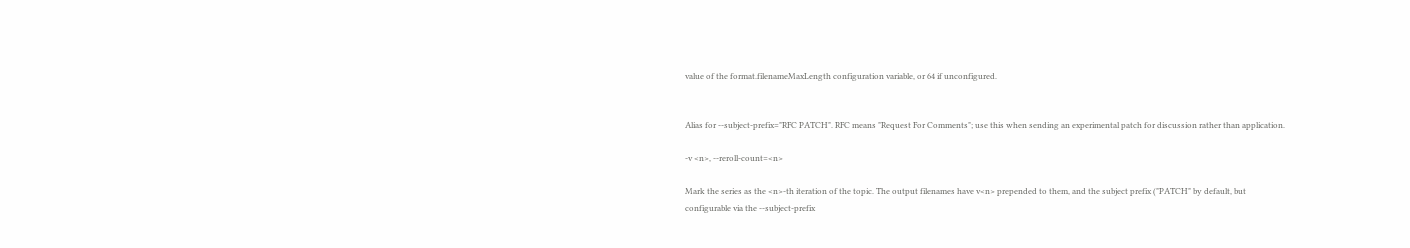value of the format.filenameMaxLength configuration variable, or 64 if unconfigured.


Alias for --subject-prefix="RFC PATCH". RFC means "Request For Comments"; use this when sending an experimental patch for discussion rather than application.

-v <n>, --reroll-count=<n>

Mark the series as the <n>-th iteration of the topic. The output filenames have v<n> prepended to them, and the subject prefix ("PATCH" by default, but configurable via the --subject-prefix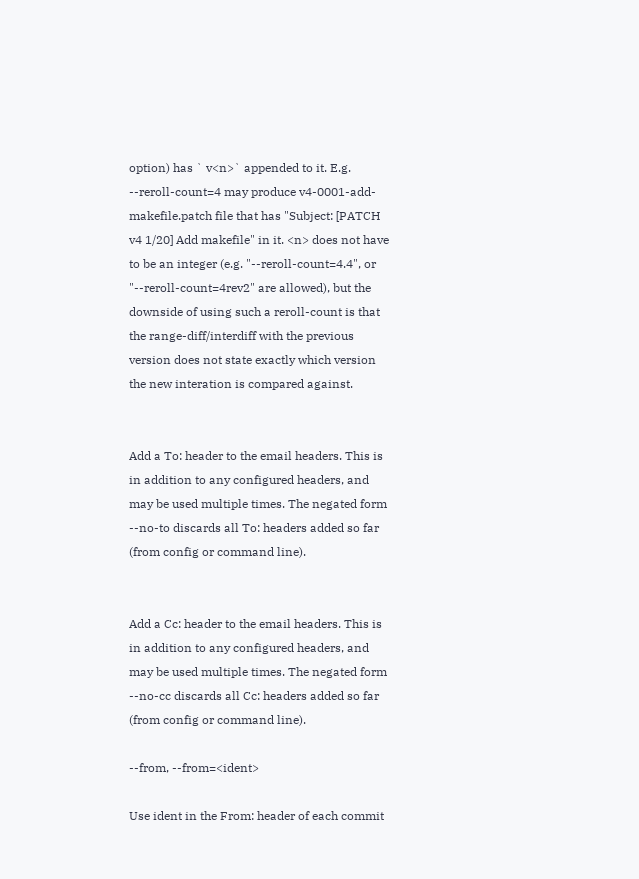option) has ` v<n>` appended to it. E.g. --reroll-count=4 may produce v4-0001-add-makefile.patch file that has "Subject: [PATCH v4 1/20] Add makefile" in it. <n> does not have to be an integer (e.g. "--reroll-count=4.4", or "--reroll-count=4rev2" are allowed), but the downside of using such a reroll-count is that the range-diff/interdiff with the previous version does not state exactly which version the new interation is compared against.


Add a To: header to the email headers. This is in addition to any configured headers, and may be used multiple times. The negated form --no-to discards all To: headers added so far (from config or command line).


Add a Cc: header to the email headers. This is in addition to any configured headers, and may be used multiple times. The negated form --no-cc discards all Cc: headers added so far (from config or command line).

--from, --from=<ident>

Use ident in the From: header of each commit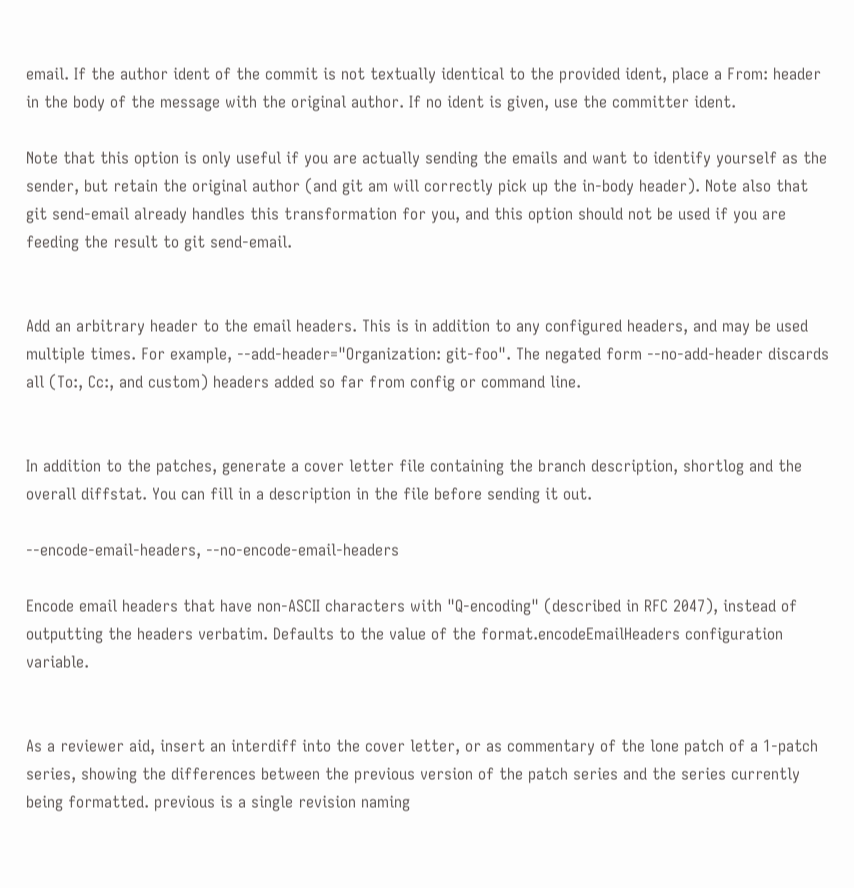email. If the author ident of the commit is not textually identical to the provided ident, place a From: header in the body of the message with the original author. If no ident is given, use the committer ident.

Note that this option is only useful if you are actually sending the emails and want to identify yourself as the sender, but retain the original author (and git am will correctly pick up the in-body header). Note also that git send-email already handles this transformation for you, and this option should not be used if you are feeding the result to git send-email.


Add an arbitrary header to the email headers. This is in addition to any configured headers, and may be used multiple times. For example, --add-header="Organization: git-foo". The negated form --no-add-header discards all (To:, Cc:, and custom) headers added so far from config or command line.


In addition to the patches, generate a cover letter file containing the branch description, shortlog and the overall diffstat. You can fill in a description in the file before sending it out.

--encode-email-headers, --no-encode-email-headers

Encode email headers that have non-ASCII characters with "Q-encoding" (described in RFC 2047), instead of outputting the headers verbatim. Defaults to the value of the format.encodeEmailHeaders configuration variable.


As a reviewer aid, insert an interdiff into the cover letter, or as commentary of the lone patch of a 1-patch series, showing the differences between the previous version of the patch series and the series currently being formatted. previous is a single revision naming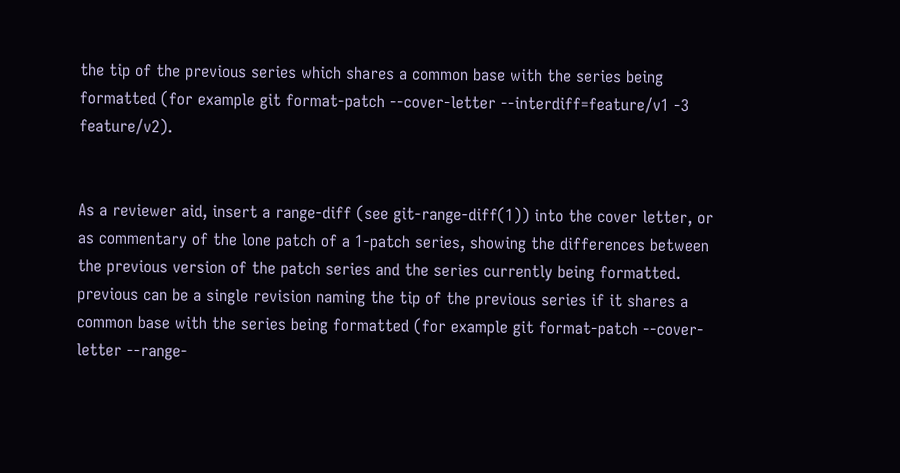the tip of the previous series which shares a common base with the series being formatted (for example git format-patch --cover-letter --interdiff=feature/v1 -3 feature/v2).


As a reviewer aid, insert a range-diff (see git-range-diff(1)) into the cover letter, or as commentary of the lone patch of a 1-patch series, showing the differences between the previous version of the patch series and the series currently being formatted. previous can be a single revision naming the tip of the previous series if it shares a common base with the series being formatted (for example git format-patch --cover-letter --range-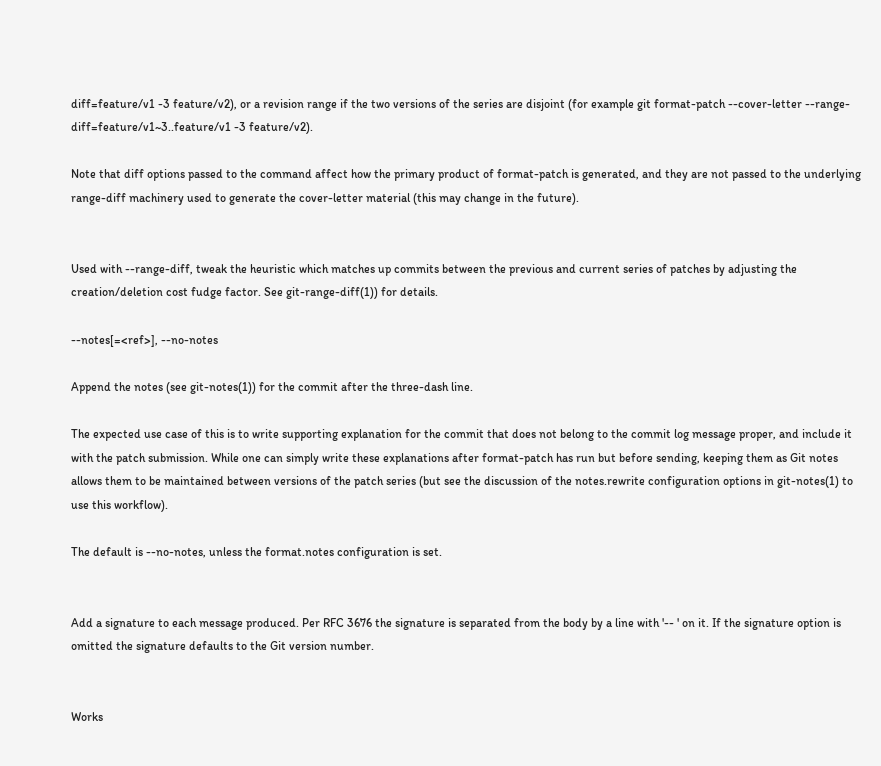diff=feature/v1 -3 feature/v2), or a revision range if the two versions of the series are disjoint (for example git format-patch --cover-letter --range-diff=feature/v1~3..feature/v1 -3 feature/v2).

Note that diff options passed to the command affect how the primary product of format-patch is generated, and they are not passed to the underlying range-diff machinery used to generate the cover-letter material (this may change in the future).


Used with --range-diff, tweak the heuristic which matches up commits between the previous and current series of patches by adjusting the creation/deletion cost fudge factor. See git-range-diff(1)) for details.

--notes[=<ref>], --no-notes

Append the notes (see git-notes(1)) for the commit after the three-dash line.

The expected use case of this is to write supporting explanation for the commit that does not belong to the commit log message proper, and include it with the patch submission. While one can simply write these explanations after format-patch has run but before sending, keeping them as Git notes allows them to be maintained between versions of the patch series (but see the discussion of the notes.rewrite configuration options in git-notes(1) to use this workflow).

The default is --no-notes, unless the format.notes configuration is set.


Add a signature to each message produced. Per RFC 3676 the signature is separated from the body by a line with '-- ' on it. If the signature option is omitted the signature defaults to the Git version number.


Works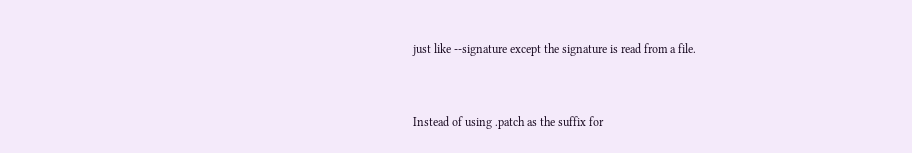just like --signature except the signature is read from a file.


Instead of using .patch as the suffix for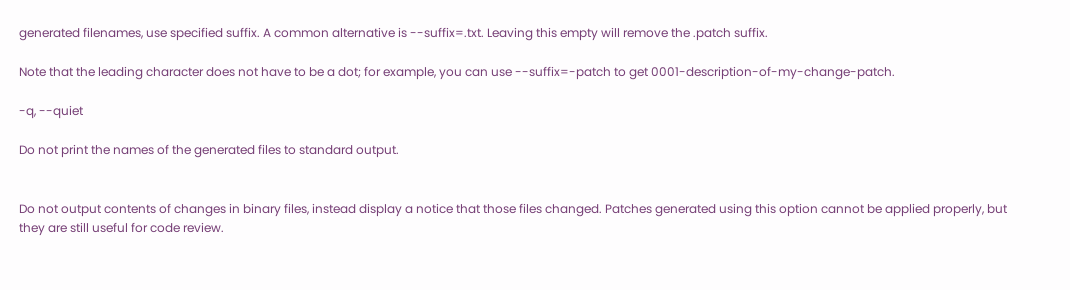generated filenames, use specified suffix. A common alternative is --suffix=.txt. Leaving this empty will remove the .patch suffix.

Note that the leading character does not have to be a dot; for example, you can use --suffix=-patch to get 0001-description-of-my-change-patch.

-q, --quiet

Do not print the names of the generated files to standard output.


Do not output contents of changes in binary files, instead display a notice that those files changed. Patches generated using this option cannot be applied properly, but they are still useful for code review.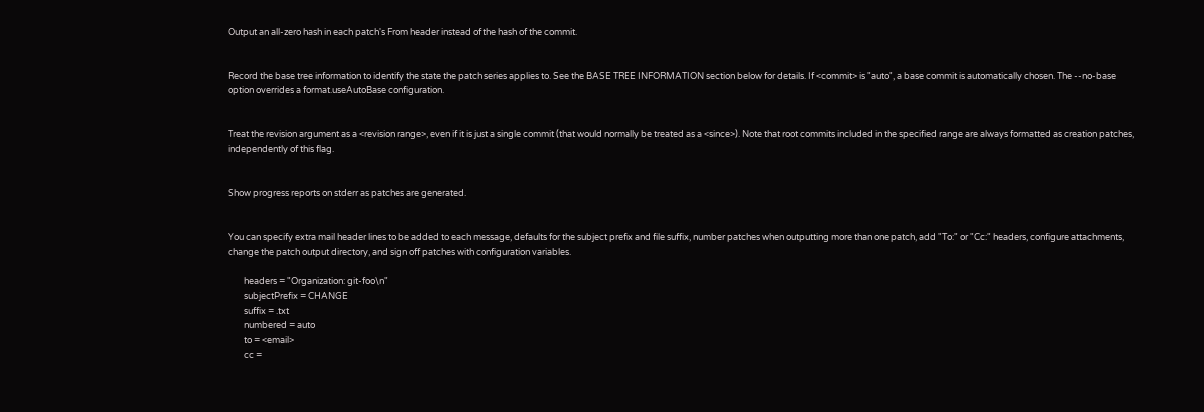Output an all-zero hash in each patch's From header instead of the hash of the commit.


Record the base tree information to identify the state the patch series applies to. See the BASE TREE INFORMATION section below for details. If <commit> is "auto", a base commit is automatically chosen. The --no-base option overrides a format.useAutoBase configuration.


Treat the revision argument as a <revision range>, even if it is just a single commit (that would normally be treated as a <since>). Note that root commits included in the specified range are always formatted as creation patches, independently of this flag.


Show progress reports on stderr as patches are generated.


You can specify extra mail header lines to be added to each message, defaults for the subject prefix and file suffix, number patches when outputting more than one patch, add "To:" or "Cc:" headers, configure attachments, change the patch output directory, and sign off patches with configuration variables.

        headers = "Organization: git-foo\n"
        subjectPrefix = CHANGE
        suffix = .txt
        numbered = auto
        to = <email>
        cc =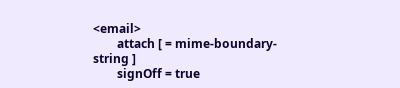<email>
        attach [ = mime-boundary-string ]
        signOff = true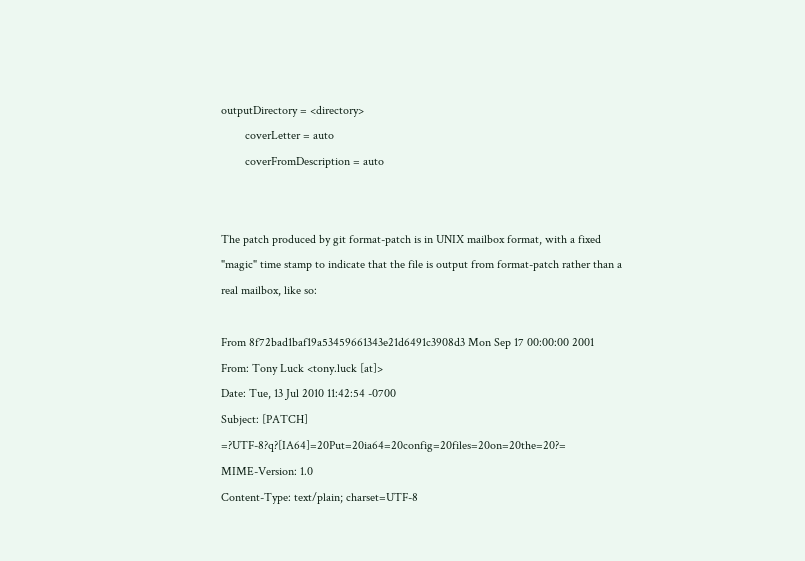outputDirectory = <directory>
        coverLetter = auto
        coverFromDescription = auto


The patch produced by git format-patch is in UNIX mailbox format, with a fixed "magic" time stamp to indicate that the file is output from format-patch rather than a real mailbox, like so:

From 8f72bad1baf19a53459661343e21d6491c3908d3 Mon Sep 17 00:00:00 2001
From: Tony Luck <tony.luck [at]>
Date: Tue, 13 Jul 2010 11:42:54 -0700
Subject: [PATCH] =?UTF-8?q?[IA64]=20Put=20ia64=20config=20files=20on=20the=20?=
MIME-Version: 1.0
Content-Type: text/plain; charset=UTF-8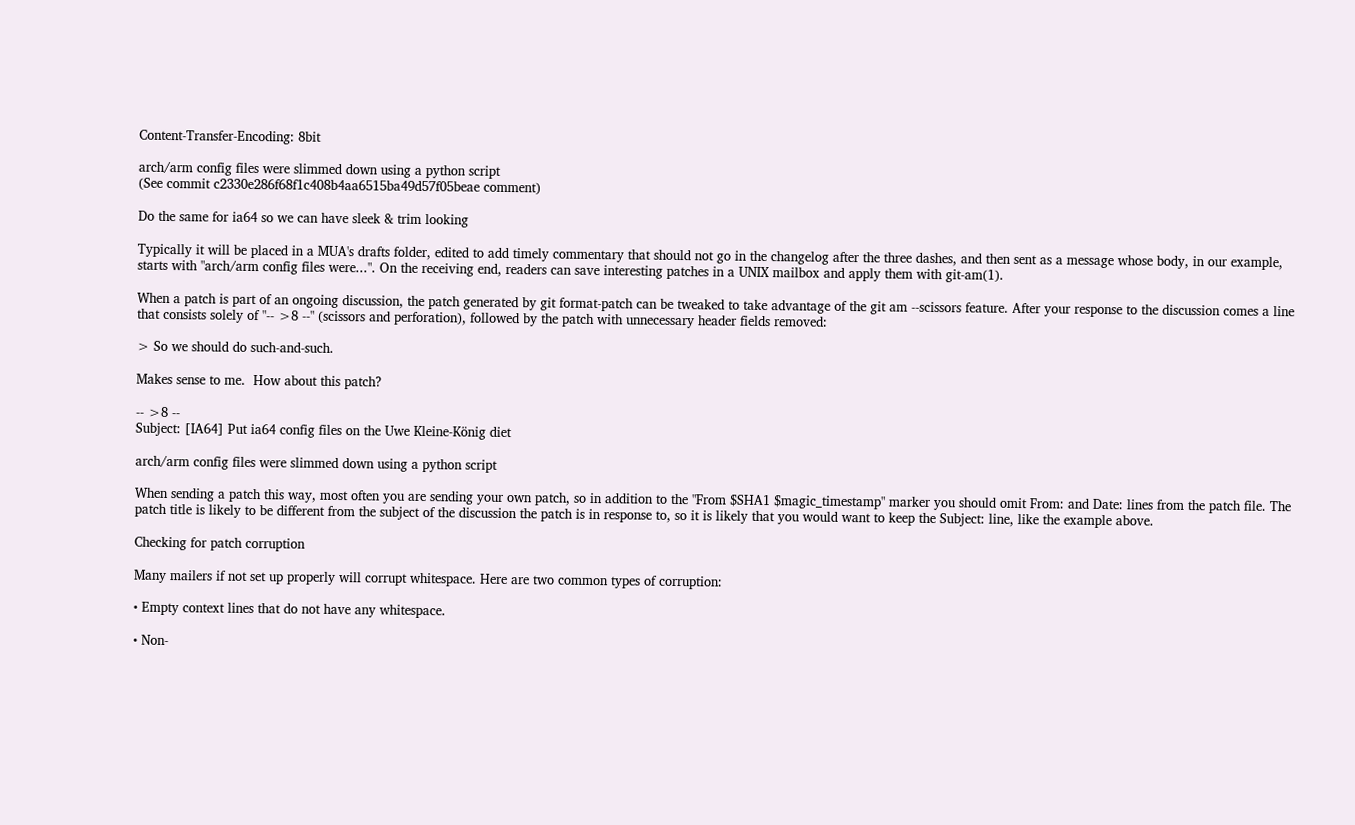Content-Transfer-Encoding: 8bit

arch/arm config files were slimmed down using a python script
(See commit c2330e286f68f1c408b4aa6515ba49d57f05beae comment)

Do the same for ia64 so we can have sleek & trim looking

Typically it will be placed in a MUA's drafts folder, edited to add timely commentary that should not go in the changelog after the three dashes, and then sent as a message whose body, in our example, starts with "arch/arm config files were...". On the receiving end, readers can save interesting patches in a UNIX mailbox and apply them with git-am(1).

When a patch is part of an ongoing discussion, the patch generated by git format-patch can be tweaked to take advantage of the git am --scissors feature. After your response to the discussion comes a line that consists solely of "-- >8 --" (scissors and perforation), followed by the patch with unnecessary header fields removed:

> So we should do such-and-such.

Makes sense to me.  How about this patch?

-- >8 --
Subject: [IA64] Put ia64 config files on the Uwe Kleine-König diet

arch/arm config files were slimmed down using a python script

When sending a patch this way, most often you are sending your own patch, so in addition to the "From $SHA1 $magic_timestamp" marker you should omit From: and Date: lines from the patch file. The patch title is likely to be different from the subject of the discussion the patch is in response to, so it is likely that you would want to keep the Subject: line, like the example above.

Checking for patch corruption

Many mailers if not set up properly will corrupt whitespace. Here are two common types of corruption:

• Empty context lines that do not have any whitespace.

• Non-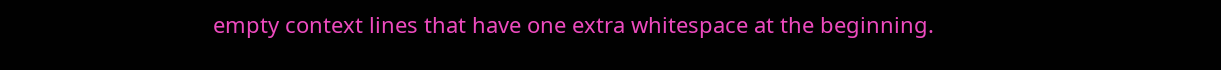empty context lines that have one extra whitespace at the beginning.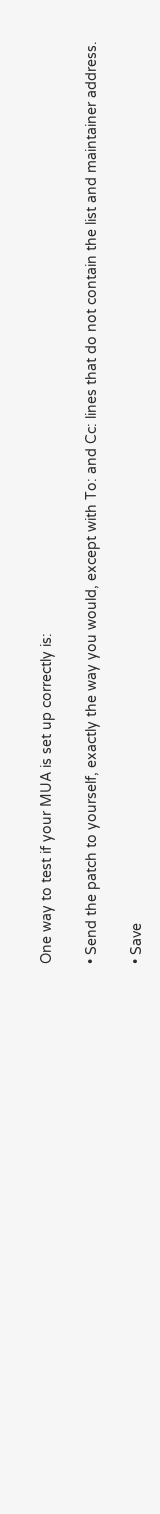One way to test if your MUA is set up correctly is:

• Send the patch to yourself, exactly the way you would, except with To: and Cc: lines that do not contain the list and maintainer address.

• Save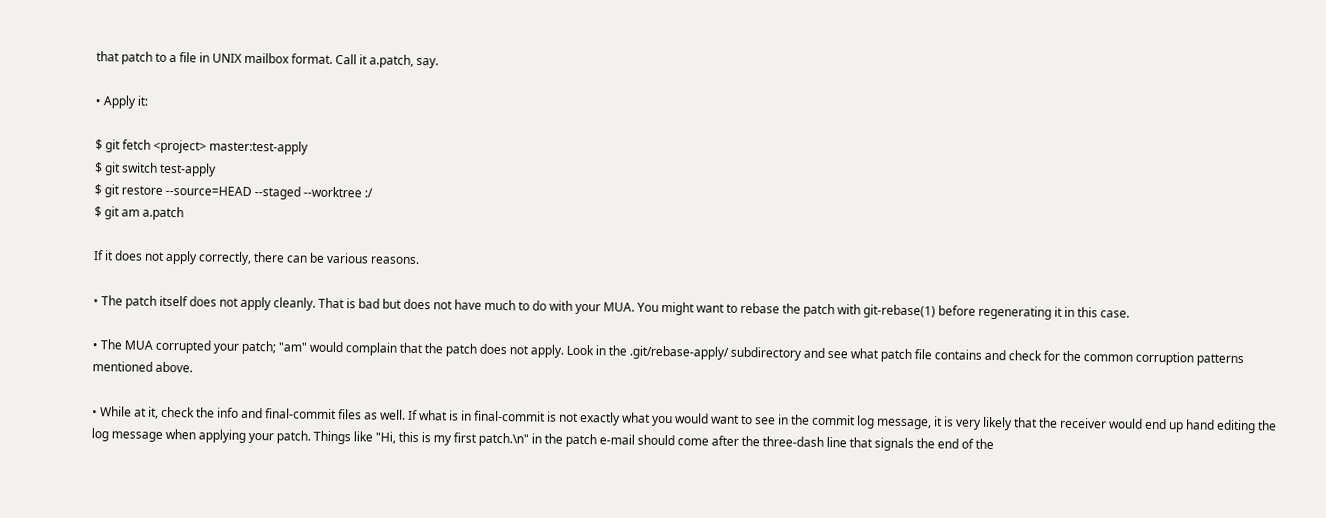that patch to a file in UNIX mailbox format. Call it a.patch, say.

• Apply it:

$ git fetch <project> master:test-apply
$ git switch test-apply
$ git restore --source=HEAD --staged --worktree :/
$ git am a.patch

If it does not apply correctly, there can be various reasons.

• The patch itself does not apply cleanly. That is bad but does not have much to do with your MUA. You might want to rebase the patch with git-rebase(1) before regenerating it in this case.

• The MUA corrupted your patch; "am" would complain that the patch does not apply. Look in the .git/rebase-apply/ subdirectory and see what patch file contains and check for the common corruption patterns mentioned above.

• While at it, check the info and final-commit files as well. If what is in final-commit is not exactly what you would want to see in the commit log message, it is very likely that the receiver would end up hand editing the log message when applying your patch. Things like "Hi, this is my first patch.\n" in the patch e-mail should come after the three-dash line that signals the end of the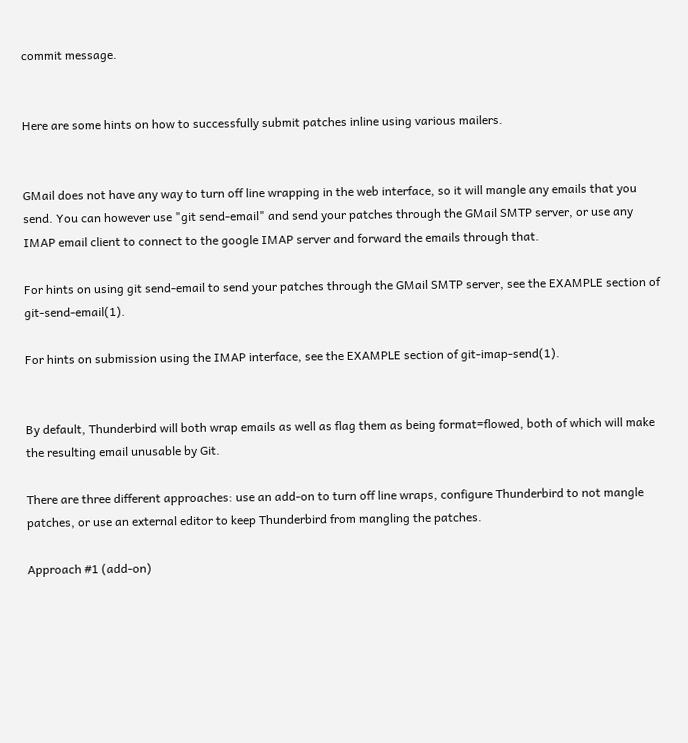commit message.


Here are some hints on how to successfully submit patches inline using various mailers.


GMail does not have any way to turn off line wrapping in the web interface, so it will mangle any emails that you send. You can however use "git send-email" and send your patches through the GMail SMTP server, or use any IMAP email client to connect to the google IMAP server and forward the emails through that.

For hints on using git send-email to send your patches through the GMail SMTP server, see the EXAMPLE section of git-send-email(1).

For hints on submission using the IMAP interface, see the EXAMPLE section of git-imap-send(1).


By default, Thunderbird will both wrap emails as well as flag them as being format=flowed, both of which will make the resulting email unusable by Git.

There are three different approaches: use an add-on to turn off line wraps, configure Thunderbird to not mangle patches, or use an external editor to keep Thunderbird from mangling the patches.

Approach #1 (add-on)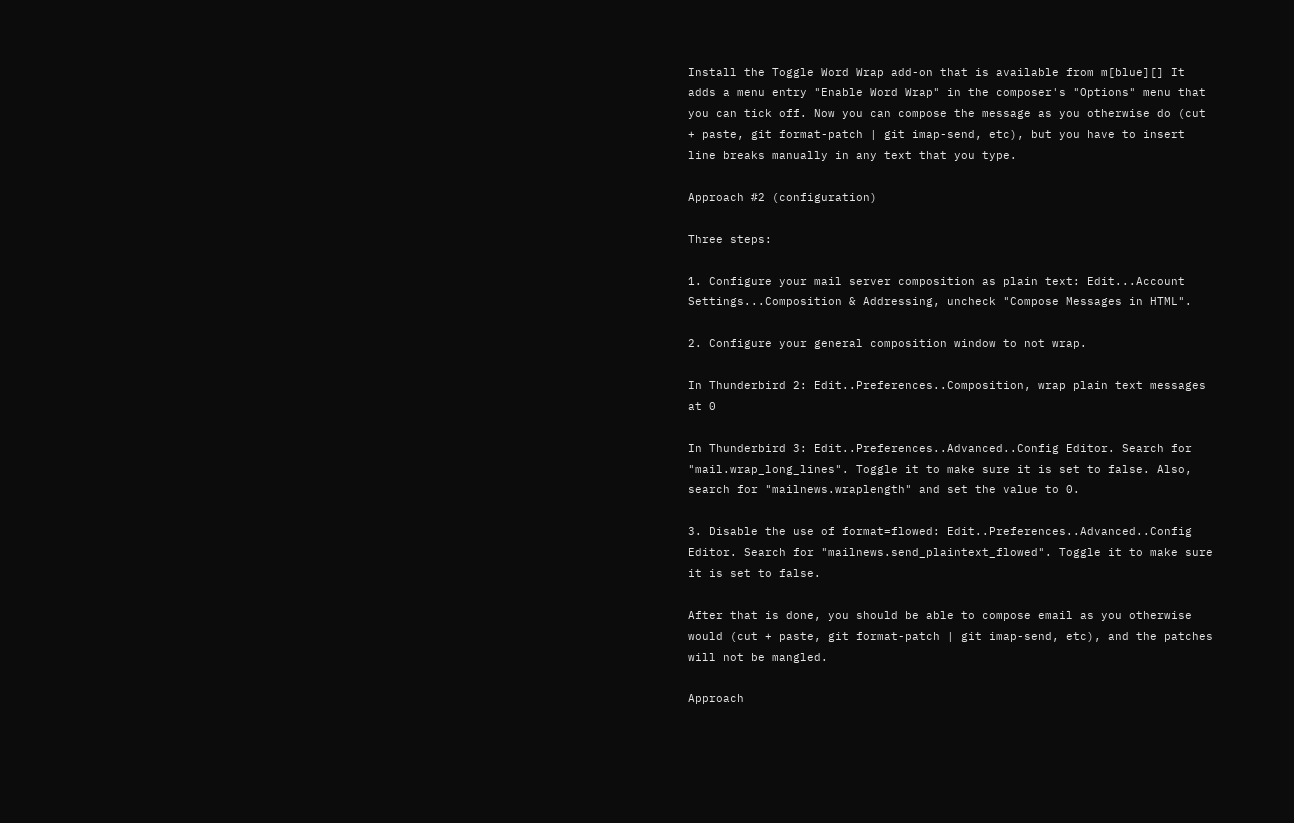Install the Toggle Word Wrap add-on that is available from m[blue][] It adds a menu entry "Enable Word Wrap" in the composer's "Options" menu that you can tick off. Now you can compose the message as you otherwise do (cut + paste, git format-patch | git imap-send, etc), but you have to insert line breaks manually in any text that you type.

Approach #2 (configuration)

Three steps:

1. Configure your mail server composition as plain text: Edit...Account Settings...Composition & Addressing, uncheck "Compose Messages in HTML".

2. Configure your general composition window to not wrap.

In Thunderbird 2: Edit..Preferences..Composition, wrap plain text messages at 0

In Thunderbird 3: Edit..Preferences..Advanced..Config Editor. Search for "mail.wrap_long_lines". Toggle it to make sure it is set to false. Also, search for "mailnews.wraplength" and set the value to 0.

3. Disable the use of format=flowed: Edit..Preferences..Advanced..Config Editor. Search for "mailnews.send_plaintext_flowed". Toggle it to make sure it is set to false.

After that is done, you should be able to compose email as you otherwise would (cut + paste, git format-patch | git imap-send, etc), and the patches will not be mangled.

Approach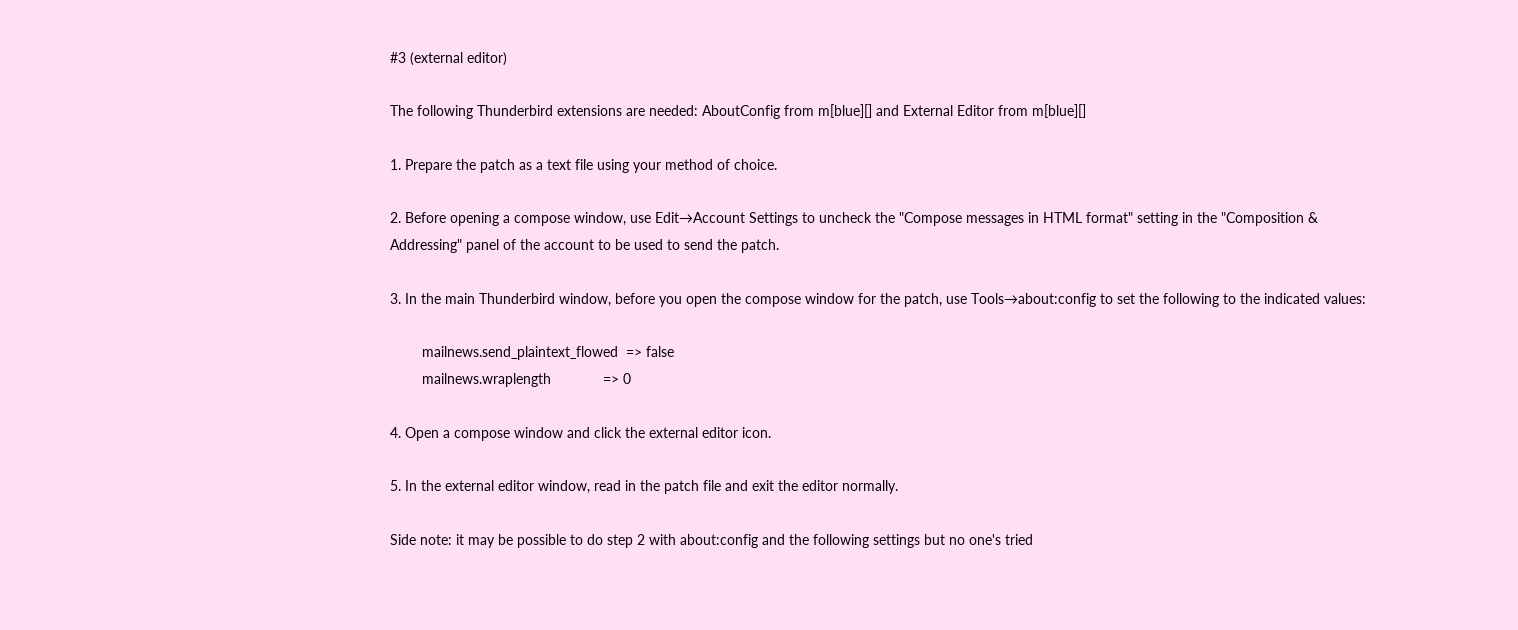#3 (external editor)

The following Thunderbird extensions are needed: AboutConfig from m[blue][] and External Editor from m[blue][]

1. Prepare the patch as a text file using your method of choice.

2. Before opening a compose window, use Edit→Account Settings to uncheck the "Compose messages in HTML format" setting in the "Composition & Addressing" panel of the account to be used to send the patch.

3. In the main Thunderbird window, before you open the compose window for the patch, use Tools→about:config to set the following to the indicated values:

        mailnews.send_plaintext_flowed  => false
        mailnews.wraplength             => 0

4. Open a compose window and click the external editor icon.

5. In the external editor window, read in the patch file and exit the editor normally.

Side note: it may be possible to do step 2 with about:config and the following settings but no one's tried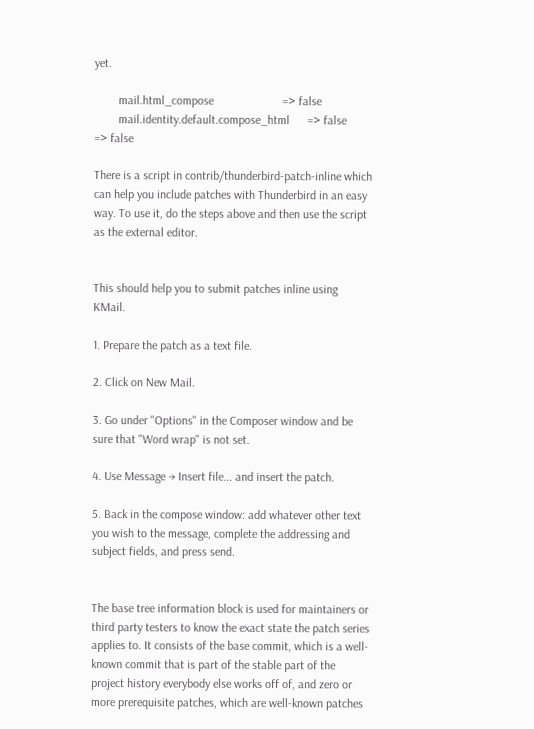yet.

        mail.html_compose                       => false
        mail.identity.default.compose_html      => false          => false

There is a script in contrib/thunderbird-patch-inline which can help you include patches with Thunderbird in an easy way. To use it, do the steps above and then use the script as the external editor.


This should help you to submit patches inline using KMail.

1. Prepare the patch as a text file.

2. Click on New Mail.

3. Go under "Options" in the Composer window and be sure that "Word wrap" is not set.

4. Use Message → Insert file... and insert the patch.

5. Back in the compose window: add whatever other text you wish to the message, complete the addressing and subject fields, and press send.


The base tree information block is used for maintainers or third party testers to know the exact state the patch series applies to. It consists of the base commit, which is a well-known commit that is part of the stable part of the project history everybody else works off of, and zero or more prerequisite patches, which are well-known patches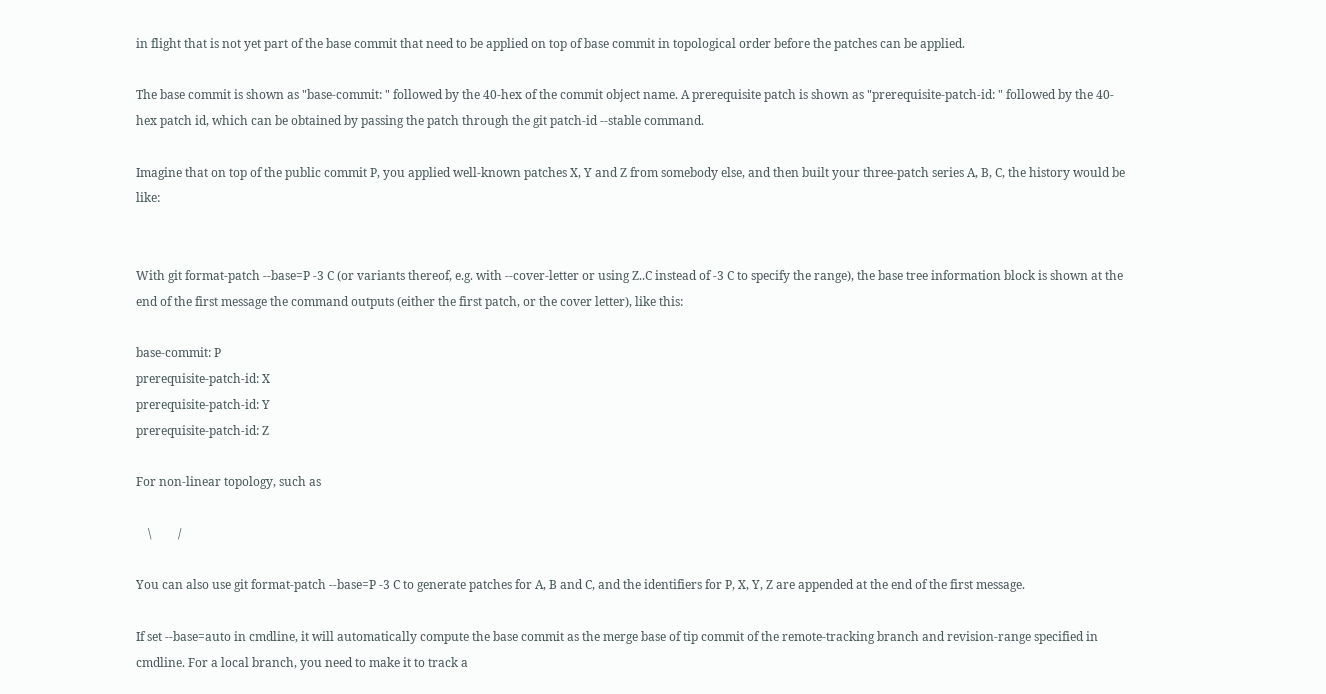in flight that is not yet part of the base commit that need to be applied on top of base commit in topological order before the patches can be applied.

The base commit is shown as "base-commit: " followed by the 40-hex of the commit object name. A prerequisite patch is shown as "prerequisite-patch-id: " followed by the 40-hex patch id, which can be obtained by passing the patch through the git patch-id --stable command.

Imagine that on top of the public commit P, you applied well-known patches X, Y and Z from somebody else, and then built your three-patch series A, B, C, the history would be like:


With git format-patch --base=P -3 C (or variants thereof, e.g. with --cover-letter or using Z..C instead of -3 C to specify the range), the base tree information block is shown at the end of the first message the command outputs (either the first patch, or the cover letter), like this:

base-commit: P
prerequisite-patch-id: X
prerequisite-patch-id: Y
prerequisite-patch-id: Z

For non-linear topology, such as

    \         /

You can also use git format-patch --base=P -3 C to generate patches for A, B and C, and the identifiers for P, X, Y, Z are appended at the end of the first message.

If set --base=auto in cmdline, it will automatically compute the base commit as the merge base of tip commit of the remote-tracking branch and revision-range specified in cmdline. For a local branch, you need to make it to track a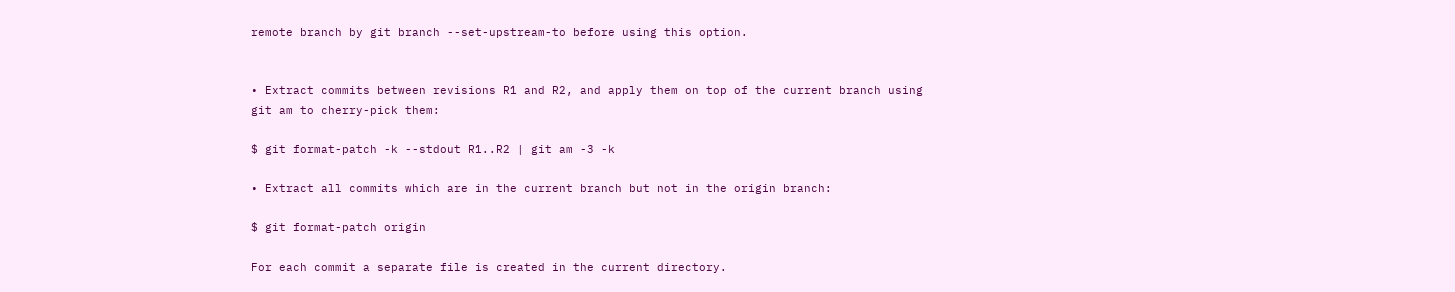remote branch by git branch --set-upstream-to before using this option.


• Extract commits between revisions R1 and R2, and apply them on top of the current branch using git am to cherry-pick them:

$ git format-patch -k --stdout R1..R2 | git am -3 -k

• Extract all commits which are in the current branch but not in the origin branch:

$ git format-patch origin

For each commit a separate file is created in the current directory.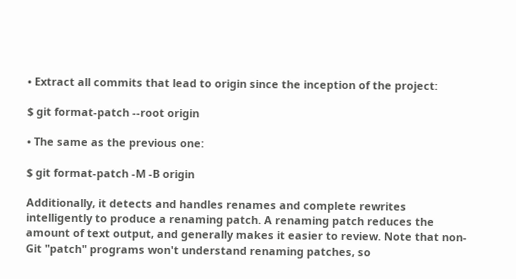• Extract all commits that lead to origin since the inception of the project:

$ git format-patch --root origin

• The same as the previous one:

$ git format-patch -M -B origin

Additionally, it detects and handles renames and complete rewrites intelligently to produce a renaming patch. A renaming patch reduces the amount of text output, and generally makes it easier to review. Note that non-Git "patch" programs won't understand renaming patches, so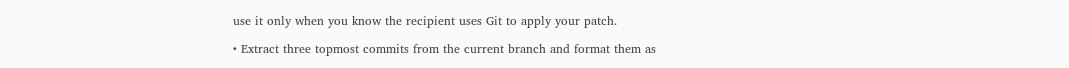use it only when you know the recipient uses Git to apply your patch.

• Extract three topmost commits from the current branch and format them as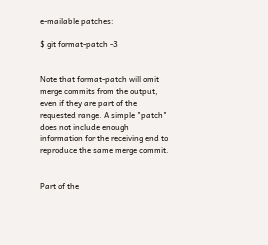e-mailable patches:

$ git format-patch -3


Note that format-patch will omit merge commits from the output, even if they are part of the requested range. A simple "patch" does not include enough information for the receiving end to reproduce the same merge commit.


Part of the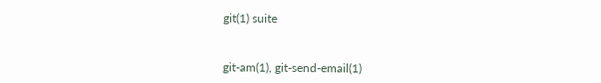git(1) suite


git-am(1), git-send-email(1)